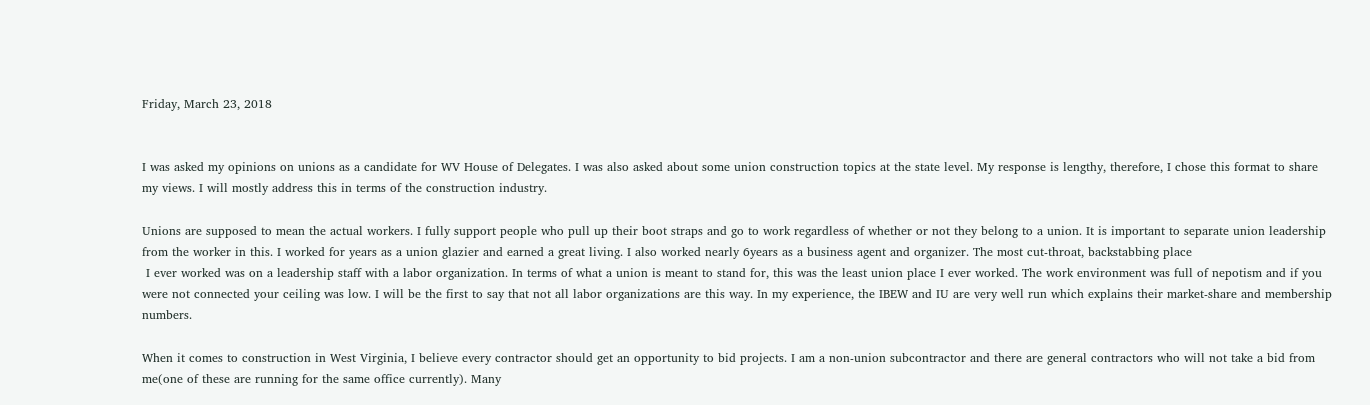Friday, March 23, 2018


I was asked my opinions on unions as a candidate for WV House of Delegates. I was also asked about some union construction topics at the state level. My response is lengthy, therefore, I chose this format to share my views. I will mostly address this in terms of the construction industry.

Unions are supposed to mean the actual workers. I fully support people who pull up their boot straps and go to work regardless of whether or not they belong to a union. It is important to separate union leadership from the worker in this. I worked for years as a union glazier and earned a great living. I also worked nearly 6years as a business agent and organizer. The most cut-throat, backstabbing place
 I ever worked was on a leadership staff with a labor organization. In terms of what a union is meant to stand for, this was the least union place I ever worked. The work environment was full of nepotism and if you were not connected your ceiling was low. I will be the first to say that not all labor organizations are this way. In my experience, the IBEW and IU are very well run which explains their market-share and membership numbers.

When it comes to construction in West Virginia, I believe every contractor should get an opportunity to bid projects. I am a non-union subcontractor and there are general contractors who will not take a bid from me(one of these are running for the same office currently). Many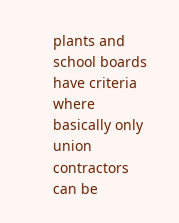plants and school boards have criteria where basically only union contractors can be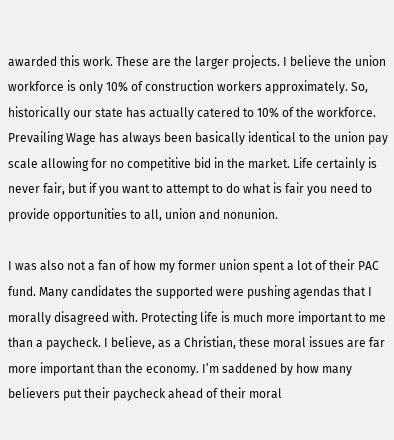awarded this work. These are the larger projects. I believe the union workforce is only 10% of construction workers approximately. So, historically our state has actually catered to 10% of the workforce. Prevailing Wage has always been basically identical to the union pay scale allowing for no competitive bid in the market. Life certainly is never fair, but if you want to attempt to do what is fair you need to provide opportunities to all, union and nonunion.

I was also not a fan of how my former union spent a lot of their PAC fund. Many candidates the supported were pushing agendas that I morally disagreed with. Protecting life is much more important to me than a paycheck. I believe, as a Christian, these moral issues are far more important than the economy. I’m saddened by how many believers put their paycheck ahead of their moral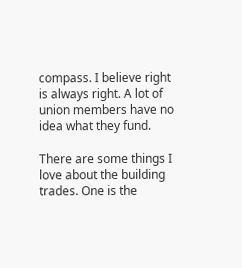compass. I believe right is always right. A lot of union members have no idea what they fund.

There are some things I love about the building trades. One is the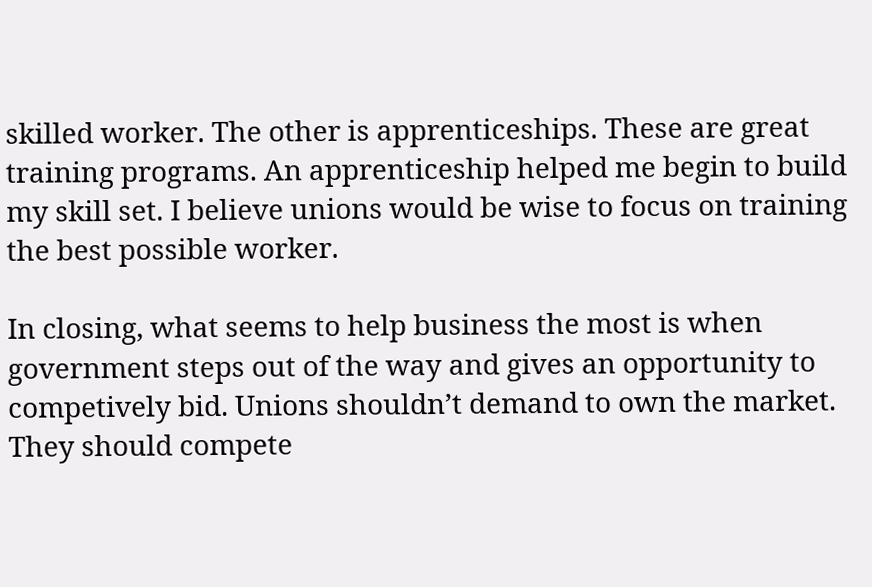skilled worker. The other is apprenticeships. These are great training programs. An apprenticeship helped me begin to build my skill set. I believe unions would be wise to focus on training the best possible worker.

In closing, what seems to help business the most is when government steps out of the way and gives an opportunity to competively bid. Unions shouldn’t demand to own the market. They should compete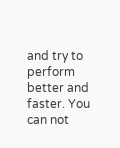and try to perform better and faster. You can not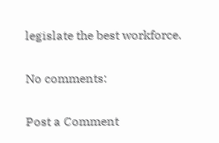legislate the best workforce.

No comments:

Post a Comment